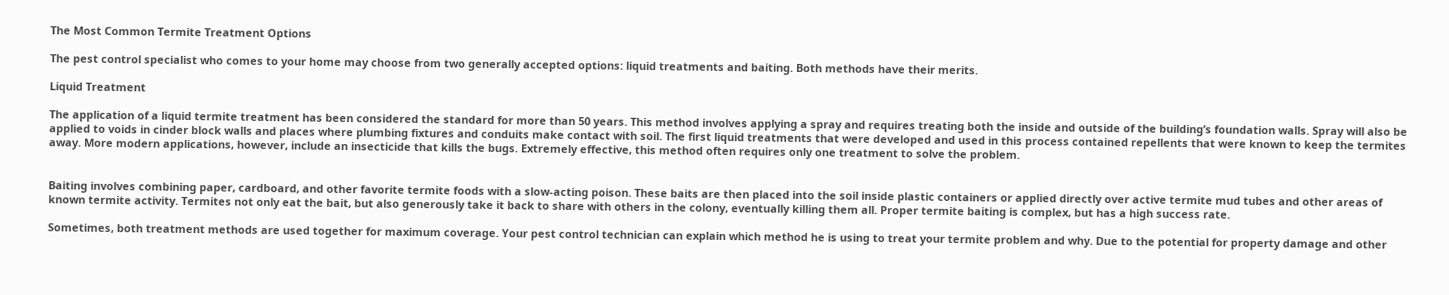The Most Common Termite Treatment Options

The pest control specialist who comes to your home may choose from two generally accepted options: liquid treatments and baiting. Both methods have their merits.

Liquid Treatment

The application of a liquid termite treatment has been considered the standard for more than 50 years. This method involves applying a spray and requires treating both the inside and outside of the building’s foundation walls. Spray will also be applied to voids in cinder block walls and places where plumbing fixtures and conduits make contact with soil. The first liquid treatments that were developed and used in this process contained repellents that were known to keep the termites away. More modern applications, however, include an insecticide that kills the bugs. Extremely effective, this method often requires only one treatment to solve the problem.


Baiting involves combining paper, cardboard, and other favorite termite foods with a slow-acting poison. These baits are then placed into the soil inside plastic containers or applied directly over active termite mud tubes and other areas of known termite activity. Termites not only eat the bait, but also generously take it back to share with others in the colony, eventually killing them all. Proper termite baiting is complex, but has a high success rate.

Sometimes, both treatment methods are used together for maximum coverage. Your pest control technician can explain which method he is using to treat your termite problem and why. Due to the potential for property damage and other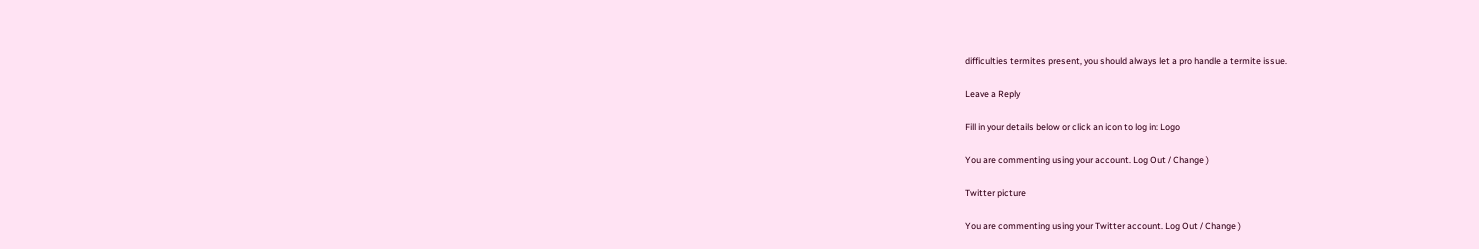difficulties termites present, you should always let a pro handle a termite issue.

Leave a Reply

Fill in your details below or click an icon to log in: Logo

You are commenting using your account. Log Out / Change )

Twitter picture

You are commenting using your Twitter account. Log Out / Change )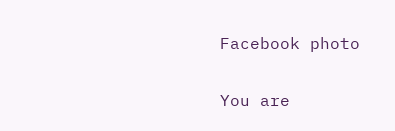Facebook photo

You are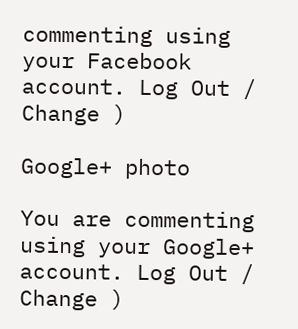commenting using your Facebook account. Log Out / Change )

Google+ photo

You are commenting using your Google+ account. Log Out / Change )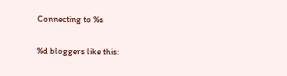Connecting to %s

%d bloggers like this: